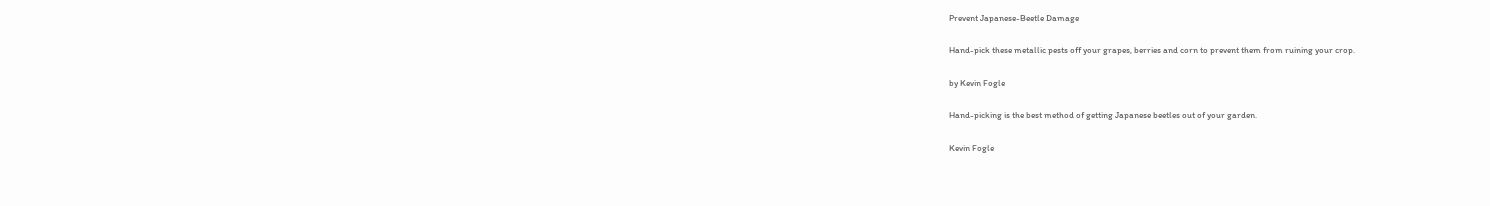Prevent Japanese-Beetle Damage

Hand-pick these metallic pests off your grapes, berries and corn to prevent them from ruining your crop.

by Kevin Fogle

Hand-picking is the best method of getting Japanese beetles out of your garden.

Kevin Fogle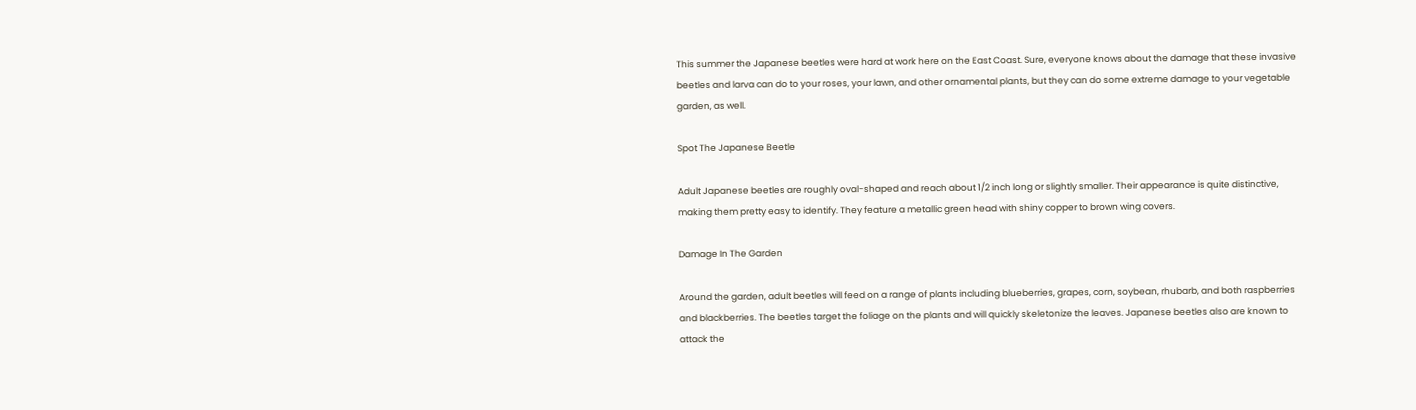This summer the Japanese beetles were hard at work here on the East Coast. Sure, everyone knows about the damage that these invasive beetles and larva can do to your roses, your lawn, and other ornamental plants, but they can do some extreme damage to your vegetable garden, as well.

Spot The Japanese Beetle

Adult Japanese beetles are roughly oval-shaped and reach about 1/2 inch long or slightly smaller. Their appearance is quite distinctive, making them pretty easy to identify. They feature a metallic green head with shiny copper to brown wing covers.

Damage In The Garden

Around the garden, adult beetles will feed on a range of plants including blueberries, grapes, corn, soybean, rhubarb, and both raspberries and blackberries. The beetles target the foliage on the plants and will quickly skeletonize the leaves. Japanese beetles also are known to attack the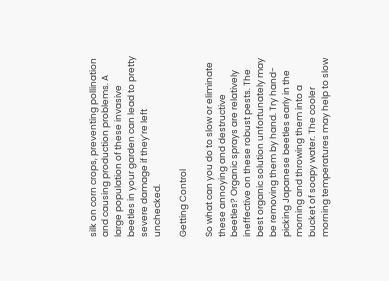silk on corn crops, preventing pollination and causing production problems. A large population of these invasive beetles in your garden can lead to pretty severe damage if they’re left unchecked.

Getting Control

So what can you do to slow or eliminate these annoying and destructive beetles? Organic sprays are relatively ineffective on these robust pests. The best organic solution unfortunately may be removing them by hand. Try hand-picking Japanese beetles early in the morning and throwing them into a bucket of soapy water. The cooler morning temperatures may help to slow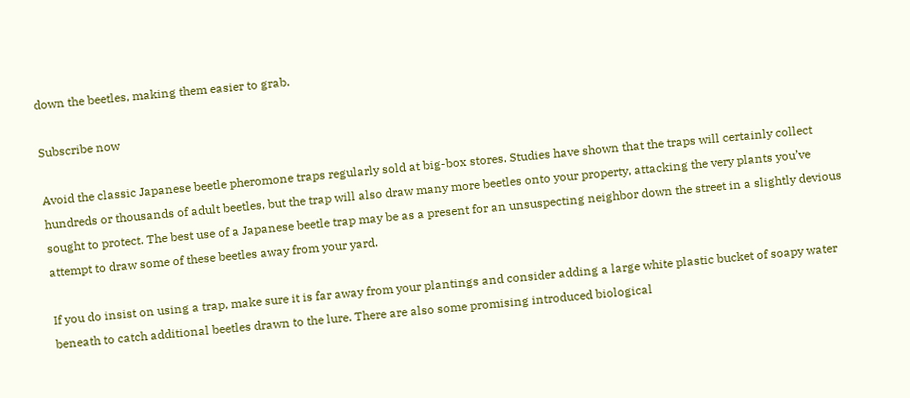down the beetles, making them easier to grab.

Subscribe now

Avoid the classic Japanese beetle pheromone traps regularly sold at big-box stores. Studies have shown that the traps will certainly collect hundreds or thousands of adult beetles, but the trap will also draw many more beetles onto your property, attacking the very plants you’ve sought to protect. The best use of a Japanese beetle trap may be as a present for an unsuspecting neighbor down the street in a slightly devious attempt to draw some of these beetles away from your yard.

If you do insist on using a trap, make sure it is far away from your plantings and consider adding a large white plastic bucket of soapy water beneath to catch additional beetles drawn to the lure. There are also some promising introduced biological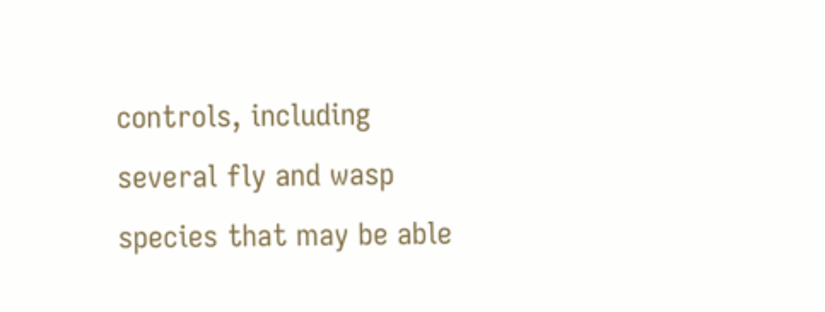controls, including several fly and wasp species that may be able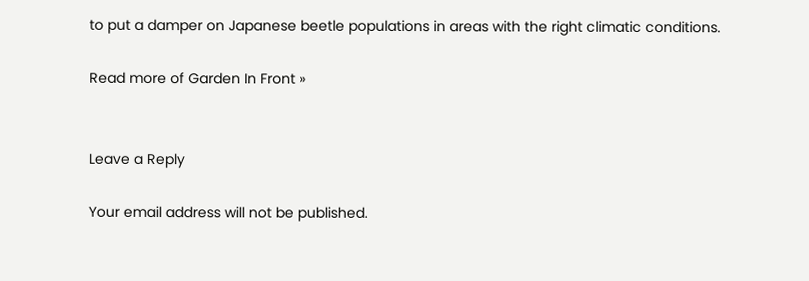to put a damper on Japanese beetle populations in areas with the right climatic conditions.

Read more of Garden In Front »


Leave a Reply

Your email address will not be published.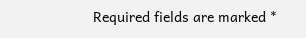Required fields are marked *